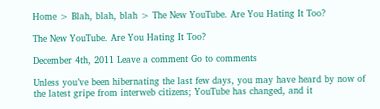Home > Blah, blah, blah > The New YouTube. Are You Hating It Too?

The New YouTube. Are You Hating It Too?

December 4th, 2011 Leave a comment Go to comments

Unless you’ve been hibernating the last few days, you may have heard by now of the latest gripe from interweb citizens; YouTube has changed, and it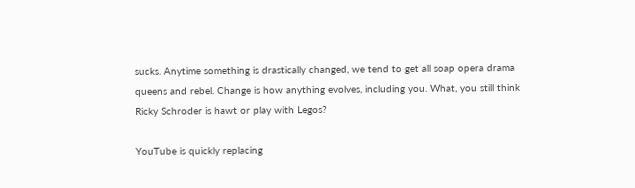sucks. Anytime something is drastically changed, we tend to get all soap opera drama queens and rebel. Change is how anything evolves, including you. What, you still think Ricky Schroder is hawt or play with Legos?

YouTube is quickly replacing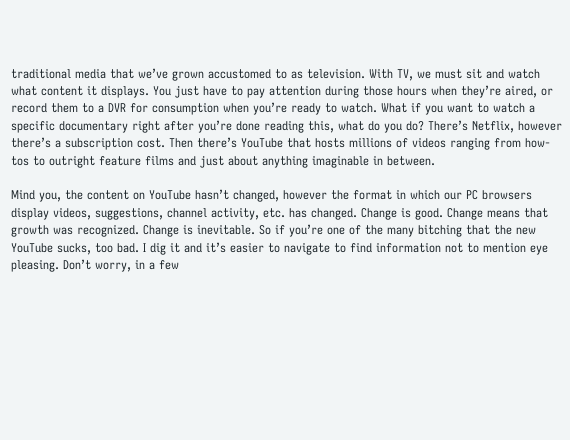traditional media that we’ve grown accustomed to as television. With TV, we must sit and watch what content it displays. You just have to pay attention during those hours when they’re aired, or record them to a DVR for consumption when you’re ready to watch. What if you want to watch a specific documentary right after you’re done reading this, what do you do? There’s Netflix, however there’s a subscription cost. Then there’s YouTube that hosts millions of videos ranging from how-tos to outright feature films and just about anything imaginable in between.

Mind you, the content on YouTube hasn’t changed, however the format in which our PC browsers display videos, suggestions, channel activity, etc. has changed. Change is good. Change means that growth was recognized. Change is inevitable. So if you’re one of the many bitching that the new YouTube sucks, too bad. I dig it and it’s easier to navigate to find information not to mention eye pleasing. Don’t worry, in a few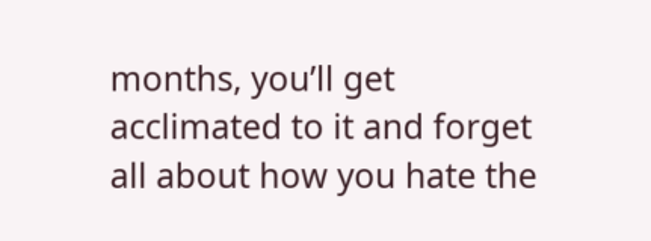months, you’ll get acclimated to it and forget all about how you hate the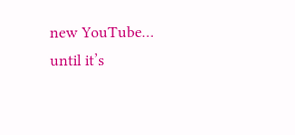new YouTube… until it’s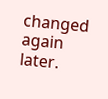changed again later.